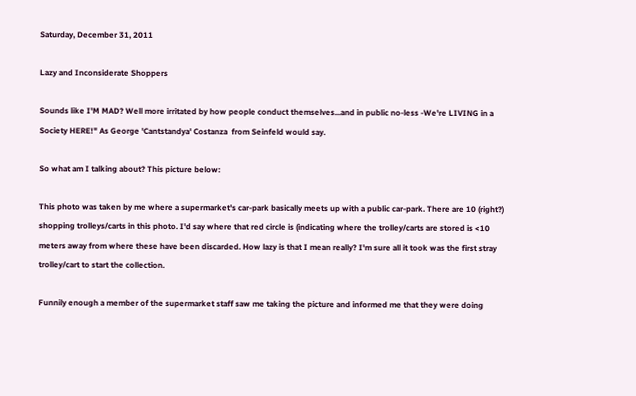Saturday, December 31, 2011

Lazy and Inconsiderate Shoppers

Sounds like I'M MAD? Well more irritated by how people conduct themselves...and in public no-less -We're LIVING in a Society HERE!" As George 'Cantstandya' Costanza  from Seinfeld would say.

So what am I talking about? This picture below:

This photo was taken by me where a supermarket's car-park basically meets up with a public car-park. There are 10 (right?) shopping trolleys/carts in this photo. I'd say where that red circle is (indicating where the trolley/carts are stored is <10 meters away from where these have been discarded. How lazy is that I mean really? I'm sure all it took was the first stray trolley/cart to start the collection.

Funnily enough a member of the supermarket staff saw me taking the picture and informed me that they were doing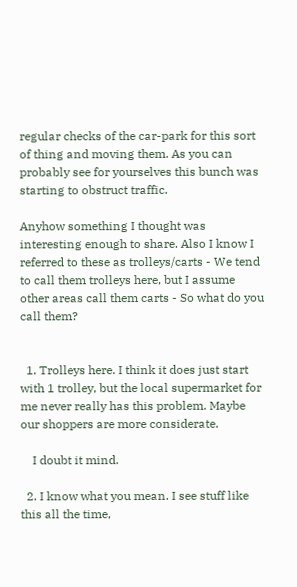regular checks of the car-park for this sort of thing and moving them. As you can probably see for yourselves this bunch was starting to obstruct traffic.

Anyhow something I thought was interesting enough to share. Also I know I referred to these as trolleys/carts - We tend to call them trolleys here, but I assume other areas call them carts - So what do you call them?


  1. Trolleys here. I think it does just start with 1 trolley, but the local supermarket for me never really has this problem. Maybe our shoppers are more considerate.

    I doubt it mind.

  2. I know what you mean. I see stuff like this all the time,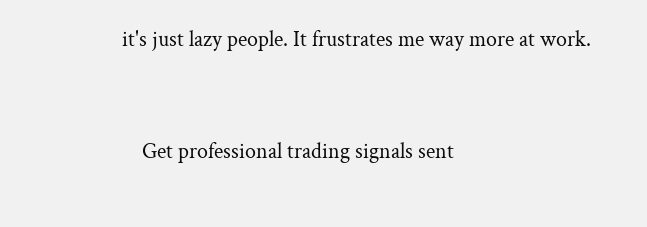it's just lazy people. It frustrates me way more at work.


    Get professional trading signals sent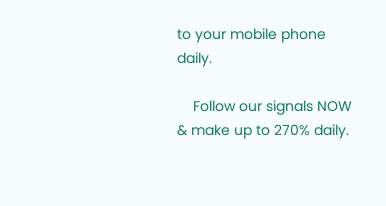to your mobile phone daily.

    Follow our signals NOW & make up to 270% daily.